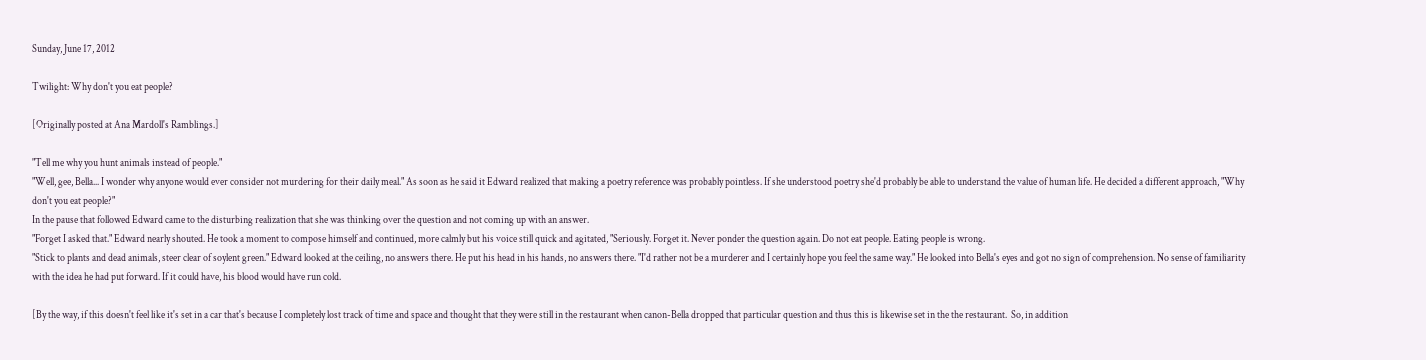Sunday, June 17, 2012

Twilight: Why don't you eat people?

[Originally posted at Ana Mardoll's Ramblings.]

"Tell me why you hunt animals instead of people."
"Well, gee, Bella... I wonder why anyone would ever consider not murdering for their daily meal." As soon as he said it Edward realized that making a poetry reference was probably pointless. If she understood poetry she'd probably be able to understand the value of human life. He decided a different approach, "Why don't you eat people?"
In the pause that followed Edward came to the disturbing realization that she was thinking over the question and not coming up with an answer.
"Forget I asked that." Edward nearly shouted. He took a moment to compose himself and continued, more calmly but his voice still quick and agitated, "Seriously. Forget it. Never ponder the question again. Do not eat people. Eating people is wrong.
"Stick to plants and dead animals, steer clear of soylent green." Edward looked at the ceiling, no answers there. He put his head in his hands, no answers there. "I'd rather not be a murderer and I certainly hope you feel the same way." He looked into Bella's eyes and got no sign of comprehension. No sense of familiarity with the idea he had put forward. If it could have, his blood would have run cold.

[By the way, if this doesn't feel like it's set in a car that's because I completely lost track of time and space and thought that they were still in the restaurant when canon-Bella dropped that particular question and thus this is likewise set in the the restaurant.  So, in addition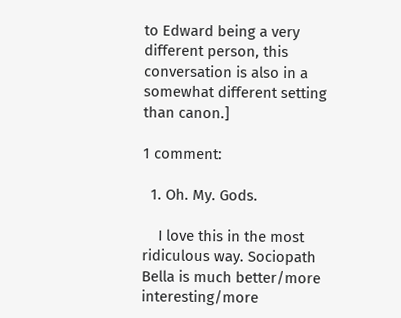to Edward being a very different person, this conversation is also in a somewhat different setting than canon.]

1 comment:

  1. Oh. My. Gods.

    I love this in the most ridiculous way. Sociopath Bella is much better/more interesting/more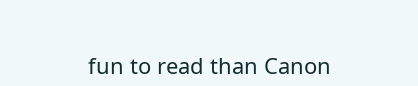fun to read than Canon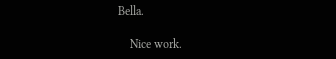Bella.

    Nice work.